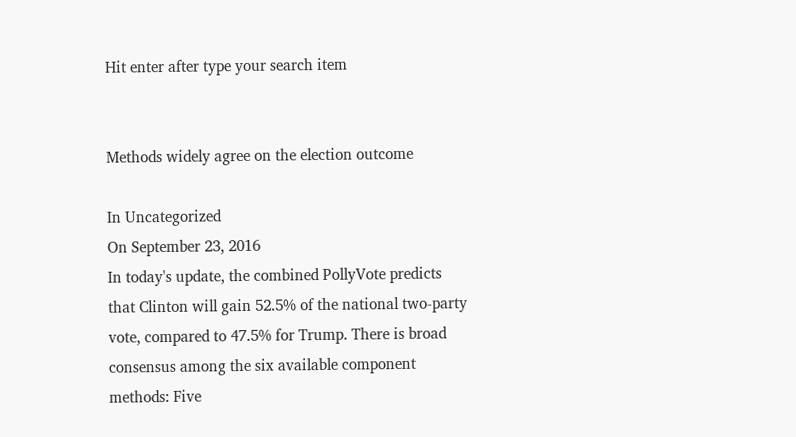Hit enter after type your search item


Methods widely agree on the election outcome

In Uncategorized
On September 23, 2016
In today's update, the combined PollyVote predicts that Clinton will gain 52.5% of the national two-party vote, compared to 47.5% for Trump. There is broad consensus among the six available component methods: Five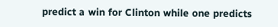predict a win for Clinton while one predicts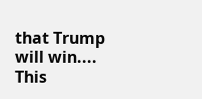that Trump will win....
This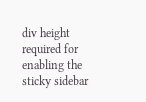div height required for enabling the sticky sidebar